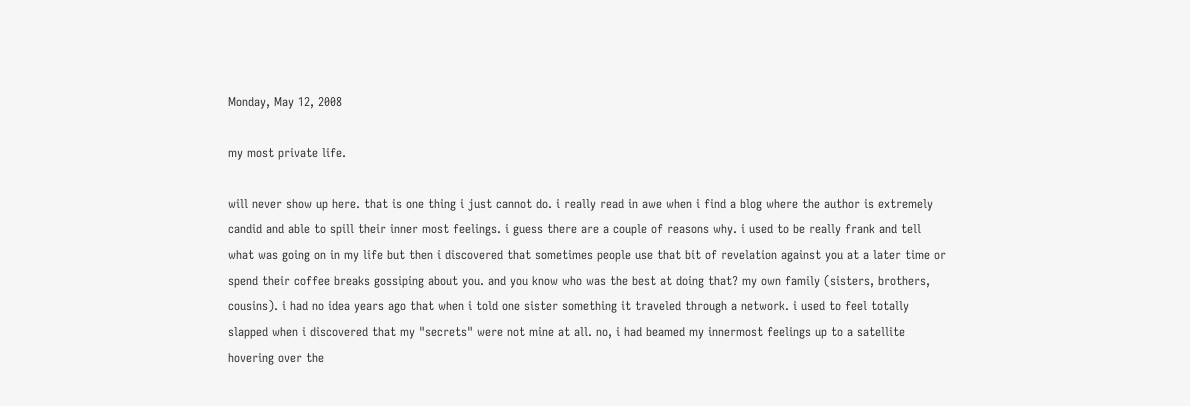Monday, May 12, 2008

my most private life.

will never show up here. that is one thing i just cannot do. i really read in awe when i find a blog where the author is extremely candid and able to spill their inner most feelings. i guess there are a couple of reasons why. i used to be really frank and tell what was going on in my life but then i discovered that sometimes people use that bit of revelation against you at a later time or spend their coffee breaks gossiping about you. and you know who was the best at doing that? my own family (sisters, brothers, cousins). i had no idea years ago that when i told one sister something it traveled through a network. i used to feel totally slapped when i discovered that my "secrets" were not mine at all. no, i had beamed my innermost feelings up to a satellite hovering over the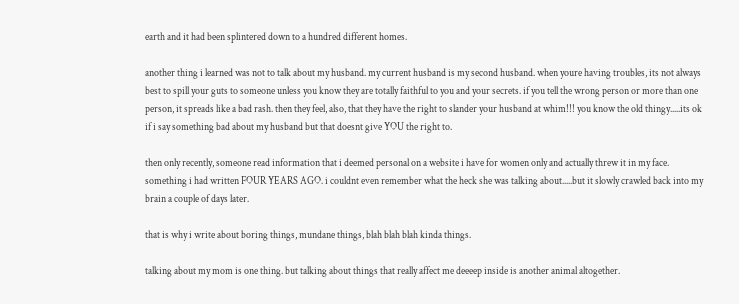earth and it had been splintered down to a hundred different homes.

another thing i learned was not to talk about my husband. my current husband is my second husband. when youre having troubles, its not always best to spill your guts to someone unless you know they are totally faithful to you and your secrets. if you tell the wrong person or more than one person, it spreads like a bad rash. then they feel, also, that they have the right to slander your husband at whim!!! you know the old thingy.....its ok if i say something bad about my husband but that doesnt give YOU the right to.

then only recently, someone read information that i deemed personal on a website i have for women only and actually threw it in my face. something i had written FOUR YEARS AGO. i couldnt even remember what the heck she was talking about.....but it slowly crawled back into my brain a couple of days later.

that is why i write about boring things, mundane things, blah blah blah kinda things.

talking about my mom is one thing. but talking about things that really affect me deeeep inside is another animal altogether.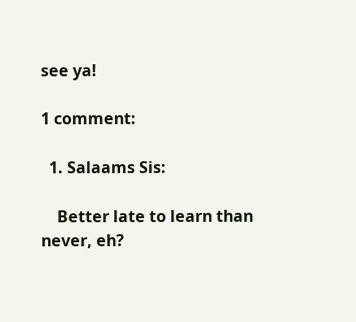see ya!

1 comment:

  1. Salaams Sis:

    Better late to learn than never, eh?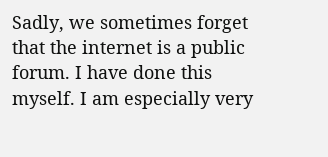Sadly, we sometimes forget that the internet is a public forum. I have done this myself. I am especially very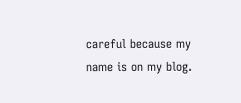careful because my name is on my blog.